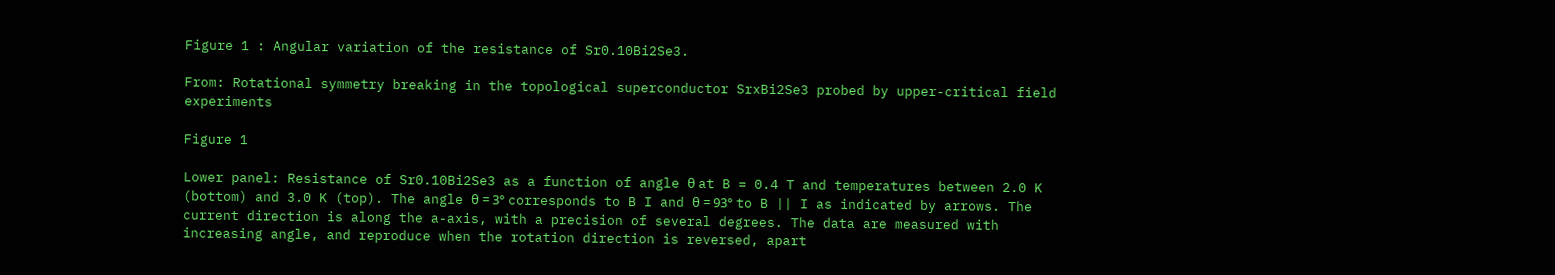Figure 1 : Angular variation of the resistance of Sr0.10Bi2Se3.

From: Rotational symmetry breaking in the topological superconductor SrxBi2Se3 probed by upper-critical field experiments

Figure 1

Lower panel: Resistance of Sr0.10Bi2Se3 as a function of angle θ at B = 0.4 T and temperatures between 2.0 K (bottom) and 3.0 K (top). The angle θ = 3° corresponds to B I and θ = 93° to B || I as indicated by arrows. The current direction is along the a-axis, with a precision of several degrees. The data are measured with increasing angle, and reproduce when the rotation direction is reversed, apart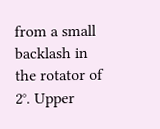from a small backlash in the rotator of 2°. Upper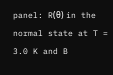panel: R(θ) in the normal state at T = 3.0 K and B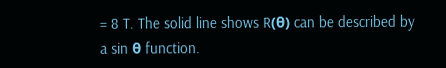= 8 T. The solid line shows R(θ) can be described by a sin θ function.